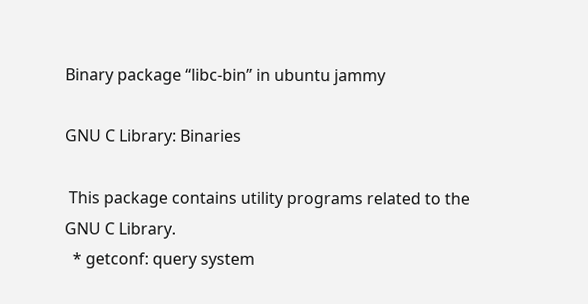Binary package “libc-bin” in ubuntu jammy

GNU C Library: Binaries

 This package contains utility programs related to the GNU C Library.
  * getconf: query system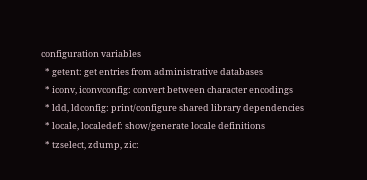configuration variables
  * getent: get entries from administrative databases
  * iconv, iconvconfig: convert between character encodings
  * ldd, ldconfig: print/configure shared library dependencies
  * locale, localedef: show/generate locale definitions
  * tzselect, zdump, zic: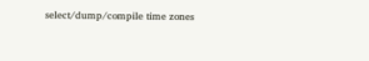select/dump/compile time zones